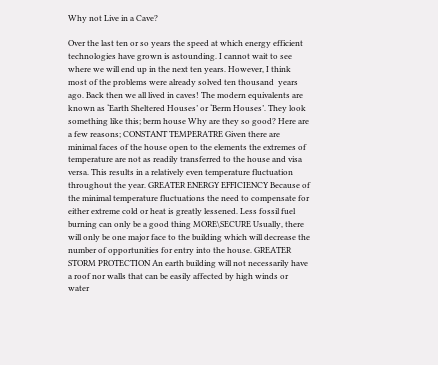Why not Live in a Cave?

Over the last ten or so years the speed at which energy efficient technologies have grown is astounding. I cannot wait to see where we will end up in the next ten years. However, I think most of the problems were already solved ten thousand  years ago. Back then we all lived in caves! The modern equivalents are known as ‘Earth Sheltered Houses’ or ‘Berm Houses’. They look something like this; berm house Why are they so good? Here are a few reasons; CONSTANT TEMPERATRE Given there are minimal faces of the house open to the elements the extremes of temperature are not as readily transferred to the house and visa versa. This results in a relatively even temperature fluctuation throughout the year. GREATER ENERGY EFFICIENCY Because of the minimal temperature fluctuations the need to compensate for either extreme cold or heat is greatly lessened. Less fossil fuel burning can only be a good thing MORE\SECURE Usually, there will only be one major face to the building which will decrease the number of opportunities for entry into the house. GREATER STORM PROTECTION An earth building will not necessarily have a roof nor walls that can be easily affected by high winds or water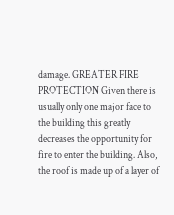damage. GREATER FIRE PROTECTION Given there is usually only one major face to the building this greatly decreases the opportunity for fire to enter the building. Also, the roof is made up of a layer of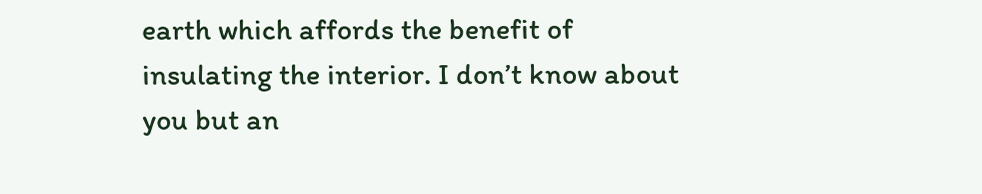earth which affords the benefit of  insulating the interior. I don’t know about you but an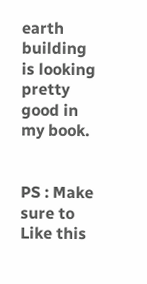earth building is looking pretty good in my book.


PS : Make sure to Like this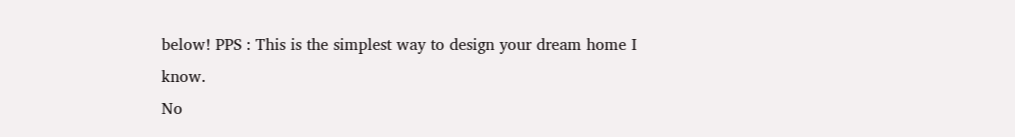below! PPS : This is the simplest way to design your dream home I know.
No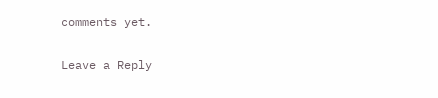comments yet.

Leave a Reply